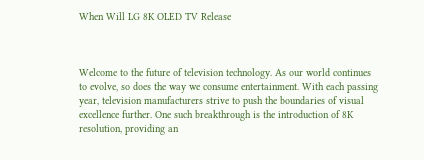When Will LG 8K OLED TV Release



Welcome to the future of television technology. As our world continues to evolve, so does the way we consume entertainment. With each passing year, television manufacturers strive to push the boundaries of visual excellence further. One such breakthrough is the introduction of 8K resolution, providing an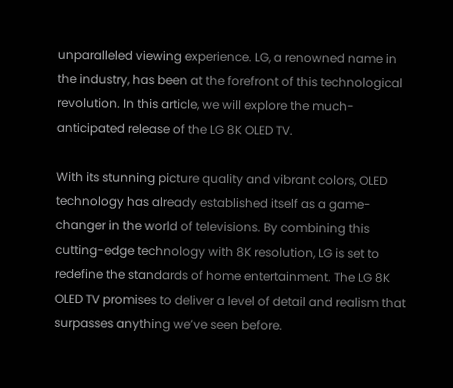unparalleled viewing experience. LG, a renowned name in the industry, has been at the forefront of this technological revolution. In this article, we will explore the much-anticipated release of the LG 8K OLED TV.

With its stunning picture quality and vibrant colors, OLED technology has already established itself as a game-changer in the world of televisions. By combining this cutting-edge technology with 8K resolution, LG is set to redefine the standards of home entertainment. The LG 8K OLED TV promises to deliver a level of detail and realism that surpasses anything we’ve seen before.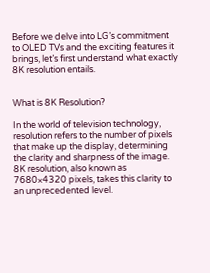Before we delve into LG’s commitment to OLED TVs and the exciting features it brings, let’s first understand what exactly 8K resolution entails.


What is 8K Resolution?

In the world of television technology, resolution refers to the number of pixels that make up the display, determining the clarity and sharpness of the image. 8K resolution, also known as 7680×4320 pixels, takes this clarity to an unprecedented level.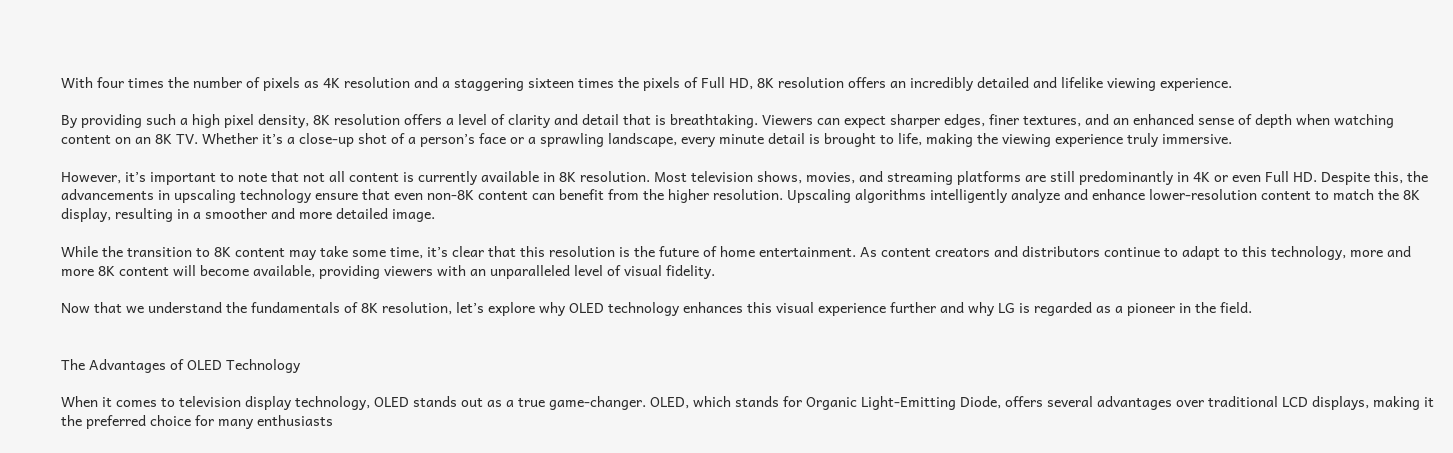With four times the number of pixels as 4K resolution and a staggering sixteen times the pixels of Full HD, 8K resolution offers an incredibly detailed and lifelike viewing experience.

By providing such a high pixel density, 8K resolution offers a level of clarity and detail that is breathtaking. Viewers can expect sharper edges, finer textures, and an enhanced sense of depth when watching content on an 8K TV. Whether it’s a close-up shot of a person’s face or a sprawling landscape, every minute detail is brought to life, making the viewing experience truly immersive.

However, it’s important to note that not all content is currently available in 8K resolution. Most television shows, movies, and streaming platforms are still predominantly in 4K or even Full HD. Despite this, the advancements in upscaling technology ensure that even non-8K content can benefit from the higher resolution. Upscaling algorithms intelligently analyze and enhance lower-resolution content to match the 8K display, resulting in a smoother and more detailed image.

While the transition to 8K content may take some time, it’s clear that this resolution is the future of home entertainment. As content creators and distributors continue to adapt to this technology, more and more 8K content will become available, providing viewers with an unparalleled level of visual fidelity.

Now that we understand the fundamentals of 8K resolution, let’s explore why OLED technology enhances this visual experience further and why LG is regarded as a pioneer in the field.


The Advantages of OLED Technology

When it comes to television display technology, OLED stands out as a true game-changer. OLED, which stands for Organic Light-Emitting Diode, offers several advantages over traditional LCD displays, making it the preferred choice for many enthusiasts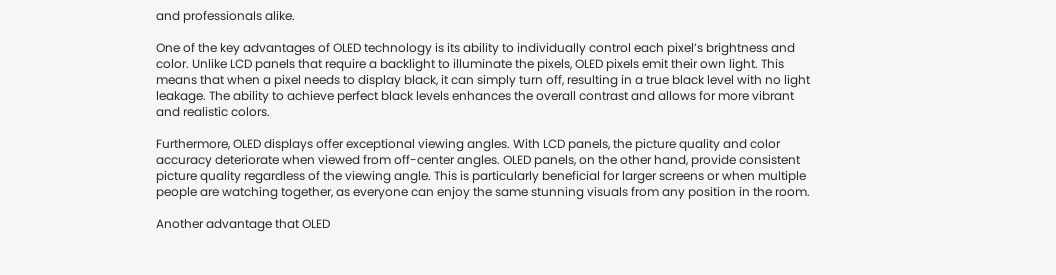and professionals alike.

One of the key advantages of OLED technology is its ability to individually control each pixel’s brightness and color. Unlike LCD panels that require a backlight to illuminate the pixels, OLED pixels emit their own light. This means that when a pixel needs to display black, it can simply turn off, resulting in a true black level with no light leakage. The ability to achieve perfect black levels enhances the overall contrast and allows for more vibrant and realistic colors.

Furthermore, OLED displays offer exceptional viewing angles. With LCD panels, the picture quality and color accuracy deteriorate when viewed from off-center angles. OLED panels, on the other hand, provide consistent picture quality regardless of the viewing angle. This is particularly beneficial for larger screens or when multiple people are watching together, as everyone can enjoy the same stunning visuals from any position in the room.

Another advantage that OLED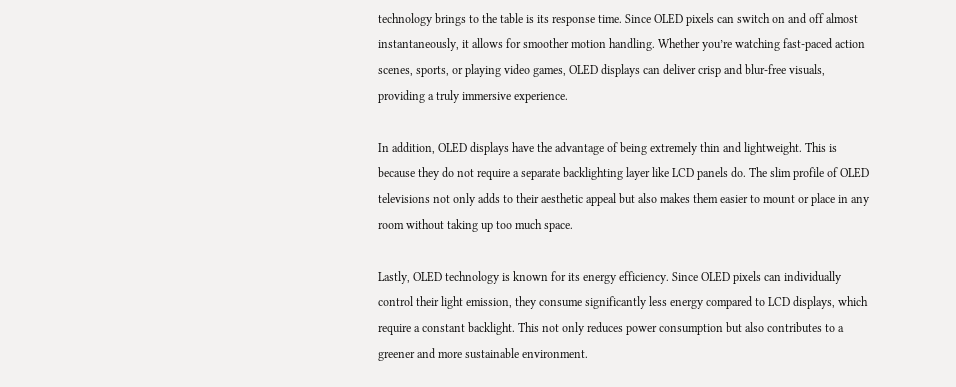technology brings to the table is its response time. Since OLED pixels can switch on and off almost instantaneously, it allows for smoother motion handling. Whether you’re watching fast-paced action scenes, sports, or playing video games, OLED displays can deliver crisp and blur-free visuals, providing a truly immersive experience.

In addition, OLED displays have the advantage of being extremely thin and lightweight. This is because they do not require a separate backlighting layer like LCD panels do. The slim profile of OLED televisions not only adds to their aesthetic appeal but also makes them easier to mount or place in any room without taking up too much space.

Lastly, OLED technology is known for its energy efficiency. Since OLED pixels can individually control their light emission, they consume significantly less energy compared to LCD displays, which require a constant backlight. This not only reduces power consumption but also contributes to a greener and more sustainable environment.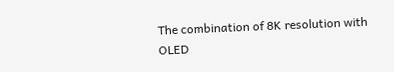The combination of 8K resolution with OLED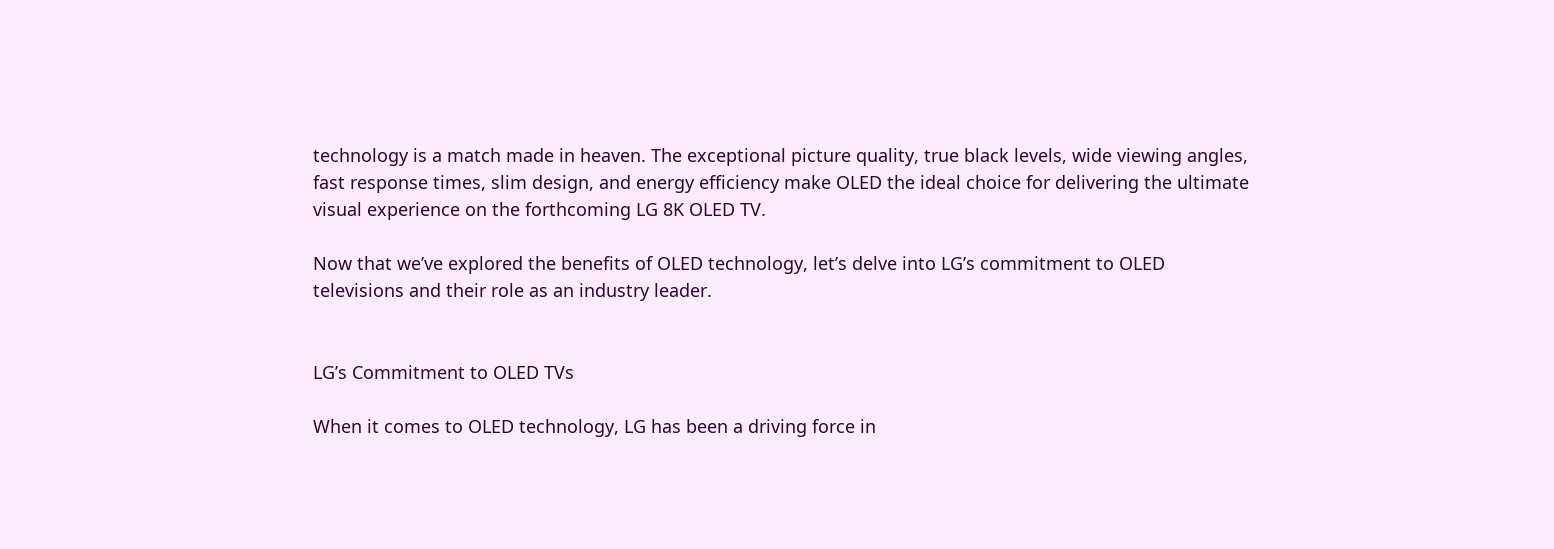technology is a match made in heaven. The exceptional picture quality, true black levels, wide viewing angles, fast response times, slim design, and energy efficiency make OLED the ideal choice for delivering the ultimate visual experience on the forthcoming LG 8K OLED TV.

Now that we’ve explored the benefits of OLED technology, let’s delve into LG’s commitment to OLED televisions and their role as an industry leader.


LG’s Commitment to OLED TVs

When it comes to OLED technology, LG has been a driving force in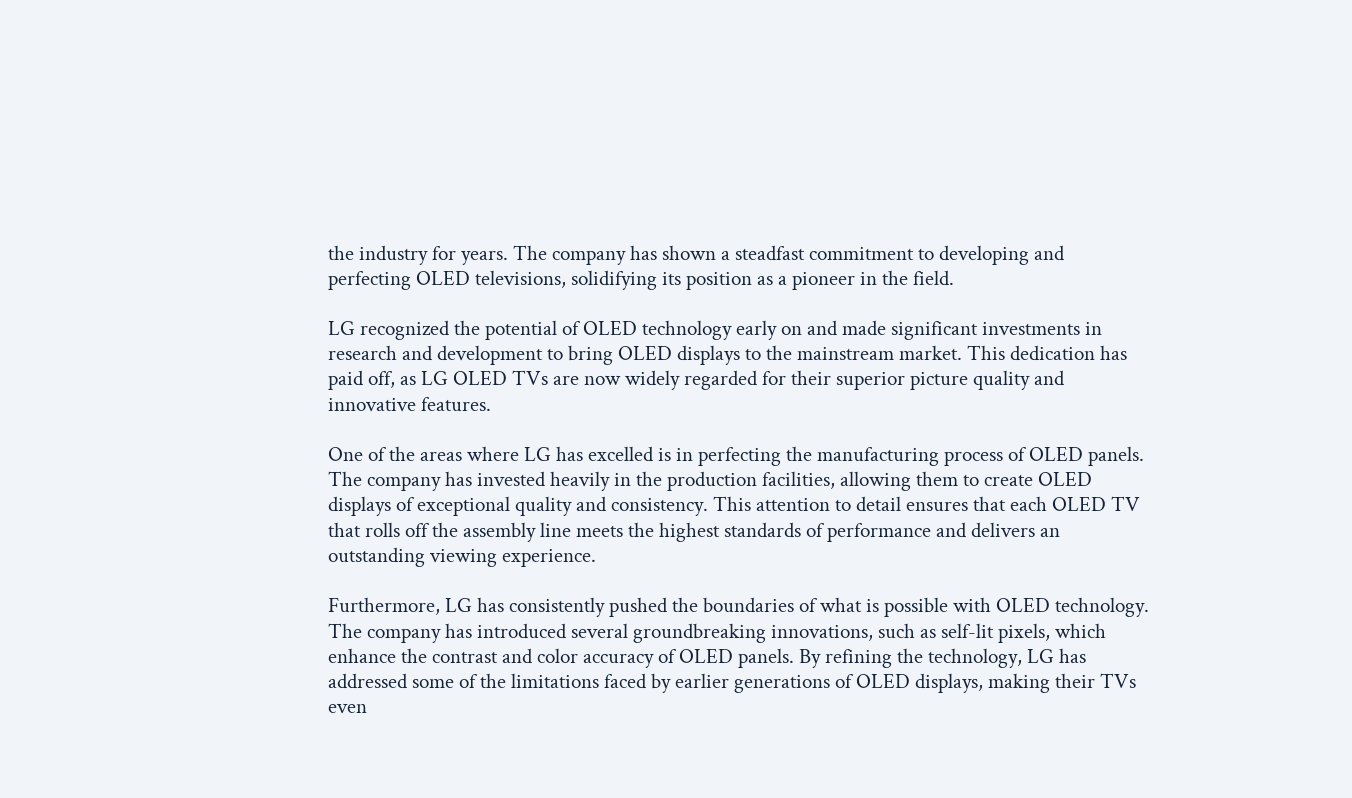the industry for years. The company has shown a steadfast commitment to developing and perfecting OLED televisions, solidifying its position as a pioneer in the field.

LG recognized the potential of OLED technology early on and made significant investments in research and development to bring OLED displays to the mainstream market. This dedication has paid off, as LG OLED TVs are now widely regarded for their superior picture quality and innovative features.

One of the areas where LG has excelled is in perfecting the manufacturing process of OLED panels. The company has invested heavily in the production facilities, allowing them to create OLED displays of exceptional quality and consistency. This attention to detail ensures that each OLED TV that rolls off the assembly line meets the highest standards of performance and delivers an outstanding viewing experience.

Furthermore, LG has consistently pushed the boundaries of what is possible with OLED technology. The company has introduced several groundbreaking innovations, such as self-lit pixels, which enhance the contrast and color accuracy of OLED panels. By refining the technology, LG has addressed some of the limitations faced by earlier generations of OLED displays, making their TVs even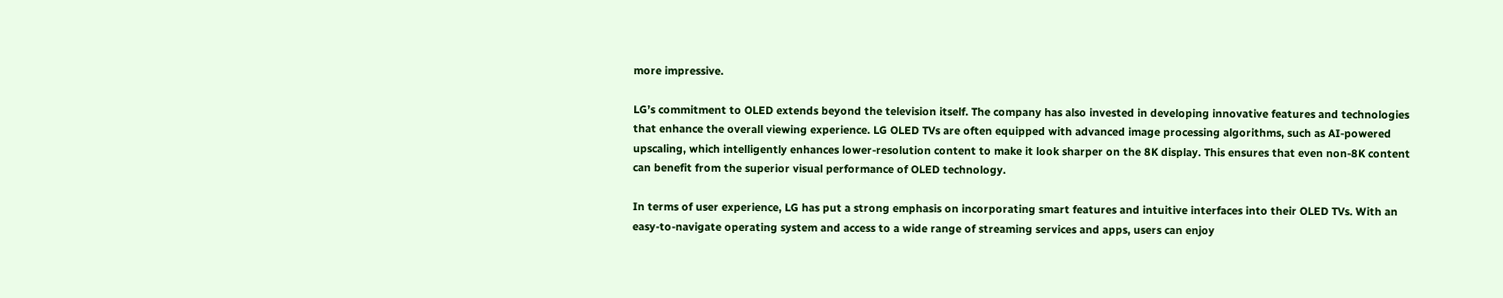more impressive.

LG’s commitment to OLED extends beyond the television itself. The company has also invested in developing innovative features and technologies that enhance the overall viewing experience. LG OLED TVs are often equipped with advanced image processing algorithms, such as AI-powered upscaling, which intelligently enhances lower-resolution content to make it look sharper on the 8K display. This ensures that even non-8K content can benefit from the superior visual performance of OLED technology.

In terms of user experience, LG has put a strong emphasis on incorporating smart features and intuitive interfaces into their OLED TVs. With an easy-to-navigate operating system and access to a wide range of streaming services and apps, users can enjoy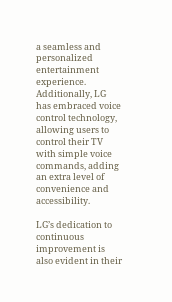a seamless and personalized entertainment experience. Additionally, LG has embraced voice control technology, allowing users to control their TV with simple voice commands, adding an extra level of convenience and accessibility.

LG’s dedication to continuous improvement is also evident in their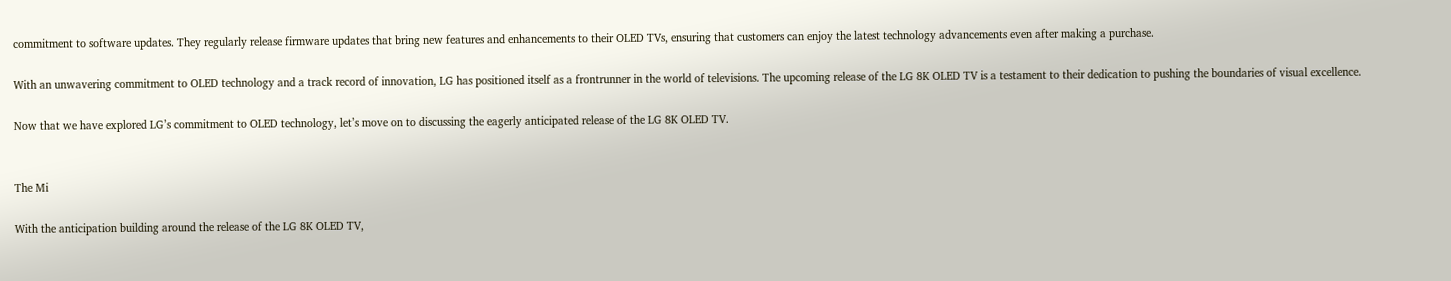commitment to software updates. They regularly release firmware updates that bring new features and enhancements to their OLED TVs, ensuring that customers can enjoy the latest technology advancements even after making a purchase.

With an unwavering commitment to OLED technology and a track record of innovation, LG has positioned itself as a frontrunner in the world of televisions. The upcoming release of the LG 8K OLED TV is a testament to their dedication to pushing the boundaries of visual excellence.

Now that we have explored LG’s commitment to OLED technology, let’s move on to discussing the eagerly anticipated release of the LG 8K OLED TV.


The Mi

With the anticipation building around the release of the LG 8K OLED TV,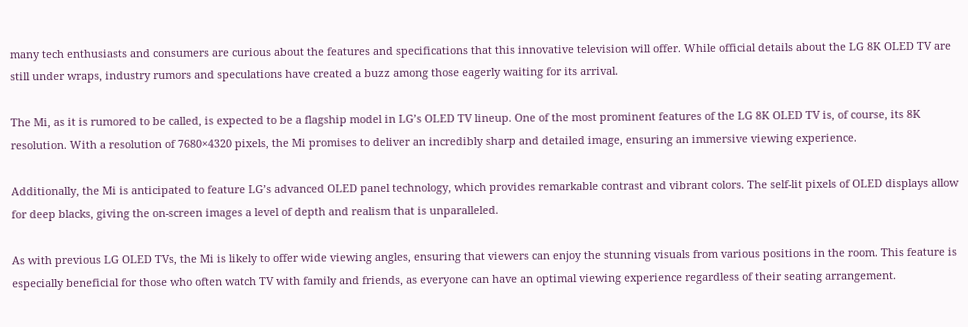many tech enthusiasts and consumers are curious about the features and specifications that this innovative television will offer. While official details about the LG 8K OLED TV are still under wraps, industry rumors and speculations have created a buzz among those eagerly waiting for its arrival.

The Mi, as it is rumored to be called, is expected to be a flagship model in LG’s OLED TV lineup. One of the most prominent features of the LG 8K OLED TV is, of course, its 8K resolution. With a resolution of 7680×4320 pixels, the Mi promises to deliver an incredibly sharp and detailed image, ensuring an immersive viewing experience.

Additionally, the Mi is anticipated to feature LG’s advanced OLED panel technology, which provides remarkable contrast and vibrant colors. The self-lit pixels of OLED displays allow for deep blacks, giving the on-screen images a level of depth and realism that is unparalleled.

As with previous LG OLED TVs, the Mi is likely to offer wide viewing angles, ensuring that viewers can enjoy the stunning visuals from various positions in the room. This feature is especially beneficial for those who often watch TV with family and friends, as everyone can have an optimal viewing experience regardless of their seating arrangement.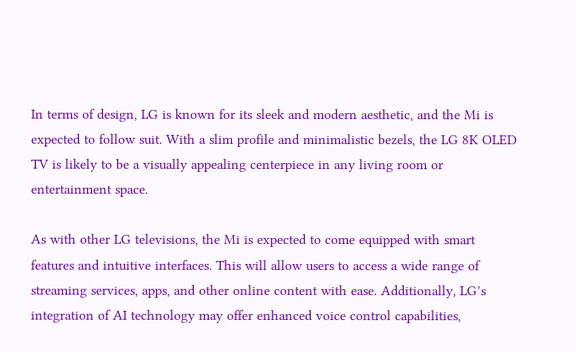In terms of design, LG is known for its sleek and modern aesthetic, and the Mi is expected to follow suit. With a slim profile and minimalistic bezels, the LG 8K OLED TV is likely to be a visually appealing centerpiece in any living room or entertainment space.

As with other LG televisions, the Mi is expected to come equipped with smart features and intuitive interfaces. This will allow users to access a wide range of streaming services, apps, and other online content with ease. Additionally, LG’s integration of AI technology may offer enhanced voice control capabilities,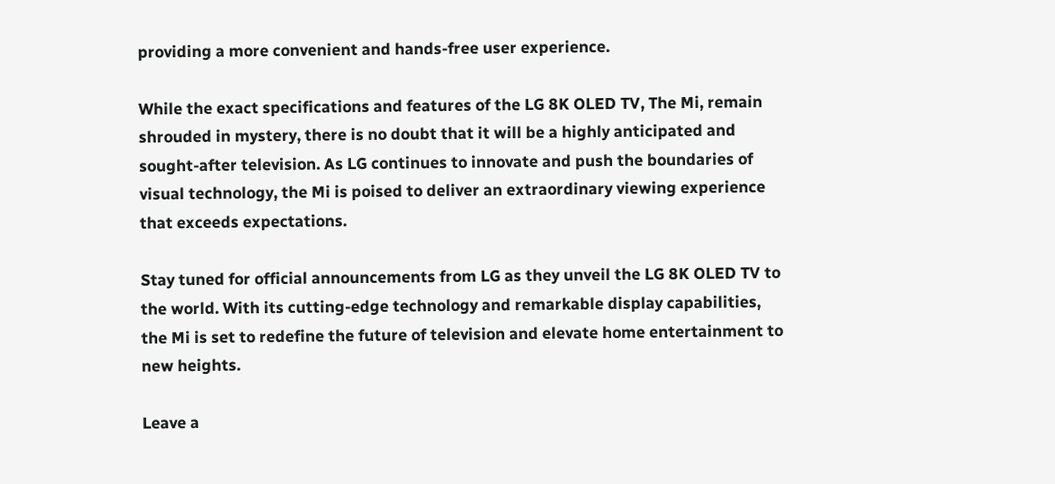providing a more convenient and hands-free user experience.

While the exact specifications and features of the LG 8K OLED TV, The Mi, remain shrouded in mystery, there is no doubt that it will be a highly anticipated and sought-after television. As LG continues to innovate and push the boundaries of visual technology, the Mi is poised to deliver an extraordinary viewing experience that exceeds expectations.

Stay tuned for official announcements from LG as they unveil the LG 8K OLED TV to the world. With its cutting-edge technology and remarkable display capabilities, the Mi is set to redefine the future of television and elevate home entertainment to new heights.

Leave a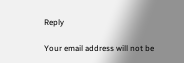Reply

Your email address will not be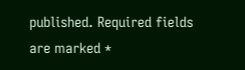published. Required fields are marked *